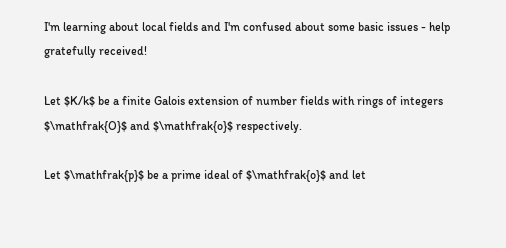I'm learning about local fields and I'm confused about some basic issues - help gratefully received!

Let $K/k$ be a finite Galois extension of number fields with rings of integers $\mathfrak{O}$ and $\mathfrak{o}$ respectively.

Let $\mathfrak{p}$ be a prime ideal of $\mathfrak{o}$ and let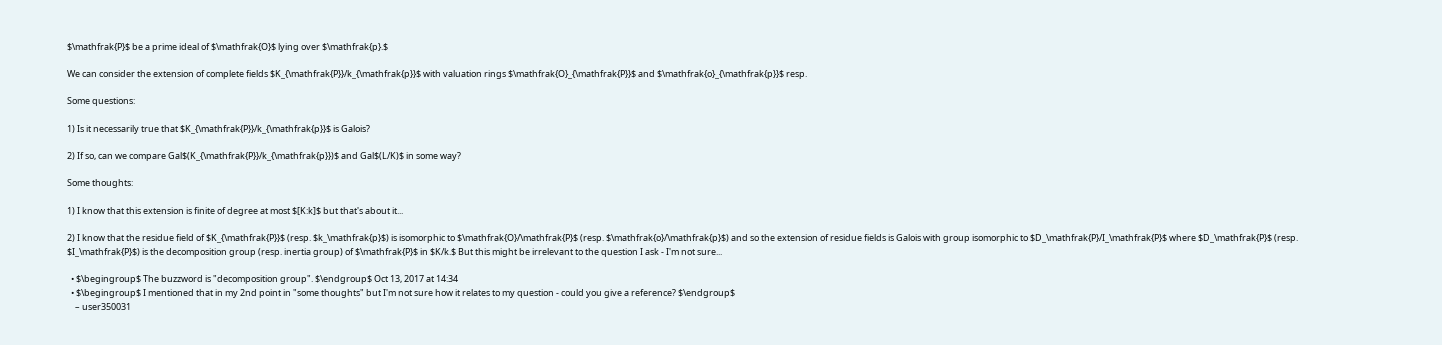$\mathfrak{P}$ be a prime ideal of $\mathfrak{O}$ lying over $\mathfrak{p}.$

We can consider the extension of complete fields $K_{\mathfrak{P}}/k_{\mathfrak{p}}$ with valuation rings $\mathfrak{O}_{\mathfrak{P}}$ and $\mathfrak{o}_{\mathfrak{p}}$ resp.

Some questions:

1) Is it necessarily true that $K_{\mathfrak{P}}/k_{\mathfrak{p}}$ is Galois?

2) If so, can we compare Gal$(K_{\mathfrak{P}}/k_{\mathfrak{p}})$ and Gal$(L/K)$ in some way?

Some thoughts:

1) I know that this extension is finite of degree at most $[K:k]$ but that's about it...

2) I know that the residue field of $K_{\mathfrak{P}}$ (resp. $k_\mathfrak{p}$) is isomorphic to $\mathfrak{O}/\mathfrak{P}$ (resp. $\mathfrak{o}/\mathfrak{p}$) and so the extension of residue fields is Galois with group isomorphic to $D_\mathfrak{P}/I_\mathfrak{P}$ where $D_\mathfrak{P}$ (resp. $I_\mathfrak{P}$) is the decomposition group (resp. inertia group) of $\mathfrak{P}$ in $K/k.$ But this might be irrelevant to the question I ask - I'm not sure...

  • $\begingroup$ The buzzword is "decomposition group". $\endgroup$ Oct 13, 2017 at 14:34
  • $\begingroup$ I mentioned that in my 2nd point in "some thoughts" but I'm not sure how it relates to my question - could you give a reference? $\endgroup$
    – user350031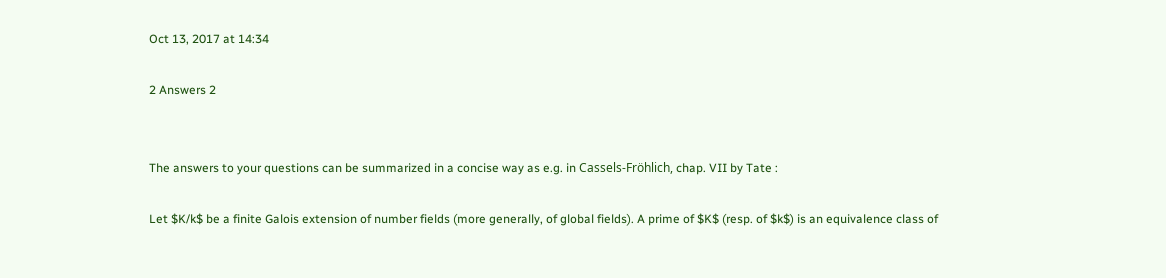Oct 13, 2017 at 14:34

2 Answers 2


The answers to your questions can be summarized in a concise way as e.g. in Cassels-Fröhlich, chap. VII by Tate :

Let $K/k$ be a finite Galois extension of number fields (more generally, of global fields). A prime of $K$ (resp. of $k$) is an equivalence class of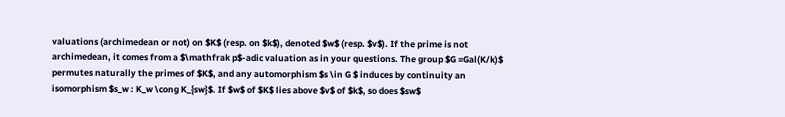valuations (archimedean or not) on $K$ (resp. on $k$), denoted $w$ (resp. $v$). If the prime is not archimedean, it comes from a $\mathfrak p$-adic valuation as in your questions. The group $G =Gal(K/k)$ permutes naturally the primes of $K$, and any automorphism $s \in G $ induces by continuity an isomorphism $s_w : K_w \cong K_{sw}$. If $w$ of $K$ lies above $v$ of $k$, so does $sw$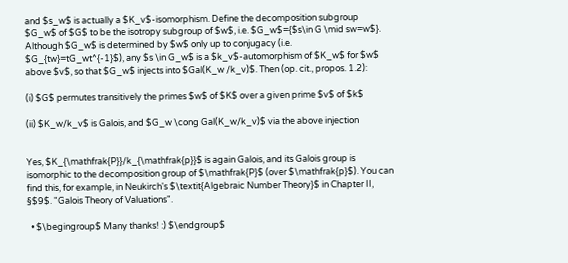and $s_w$ is actually a $K_v$-isomorphism. Define the decomposition subgroup $G_w$ of $G$ to be the isotropy subgroup of $w$, i.e. $G_w$={$s\in G \mid sw=w$}. Although $G_w$ is determined by $w$ only up to conjugacy (i.e. $G_{tw}=tG_wt^{-1}$), any $s \in G_w$ is a $k_v$-automorphism of $K_w$ for $w$ above $v$, so that $G_w$ injects into $Gal(K_w /k_v)$. Then (op. cit., propos. 1.2):

(i) $G$ permutes transitively the primes $w$ of $K$ over a given prime $v$ of $k$

(ii) $K_w/k_v$ is Galois, and $G_w \cong Gal(K_w/k_v)$ via the above injection


Yes, $K_{\mathfrak{P}}/k_{\mathfrak{p}}$ is again Galois, and its Galois group is isomorphic to the decomposition group of $\mathfrak{P}$ (over $\mathfrak{p}$). You can find this, for example, in Neukirch's $\textit{Algebraic Number Theory}$ in Chapter II, §$9$. "Galois Theory of Valuations".

  • $\begingroup$ Many thanks! :) $\endgroup$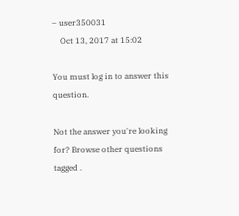– user350031
    Oct 13, 2017 at 15:02

You must log in to answer this question.

Not the answer you're looking for? Browse other questions tagged .